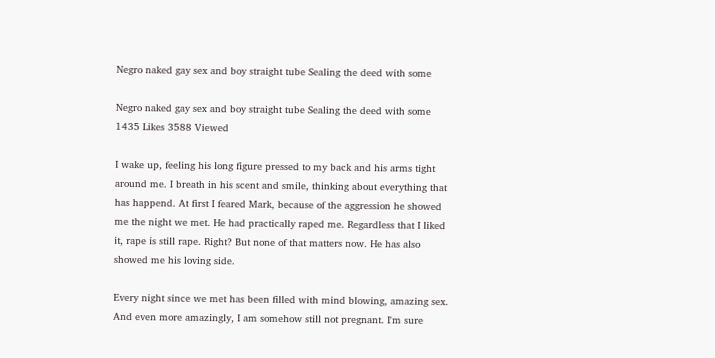Negro naked gay sex and boy straight tube Sealing the deed with some

Negro naked gay sex and boy straight tube Sealing the deed with some
1435 Likes 3588 Viewed

I wake up, feeling his long figure pressed to my back and his arms tight around me. I breath in his scent and smile, thinking about everything that has happend. At first I feared Mark, because of the aggression he showed me the night we met. He had practically raped me. Regardless that I liked it, rape is still rape. Right? But none of that matters now. He has also showed me his loving side.

Every night since we met has been filled with mind blowing, amazing sex. And even more amazingly, I am somehow still not pregnant. I'm sure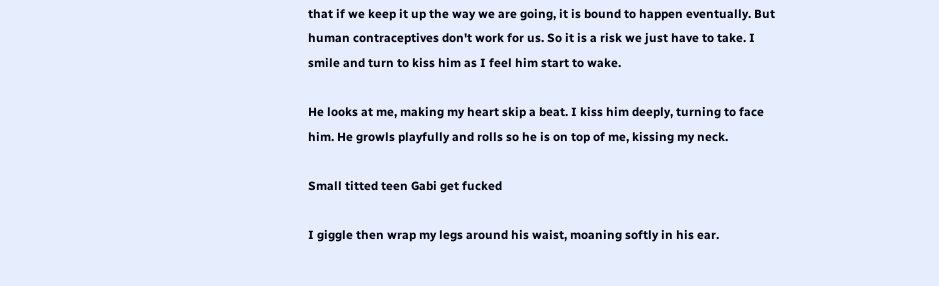that if we keep it up the way we are going, it is bound to happen eventually. But human contraceptives don't work for us. So it is a risk we just have to take. I smile and turn to kiss him as I feel him start to wake.

He looks at me, making my heart skip a beat. I kiss him deeply, turning to face him. He growls playfully and rolls so he is on top of me, kissing my neck.

Small titted teen Gabi get fucked

I giggle then wrap my legs around his waist, moaning softly in his ear.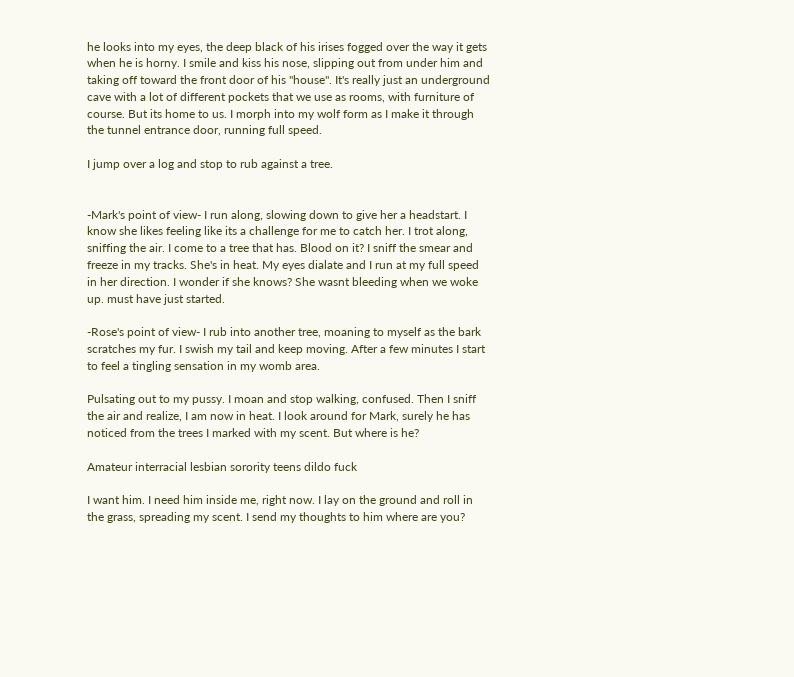he looks into my eyes, the deep black of his irises fogged over the way it gets when he is horny. I smile and kiss his nose, slipping out from under him and taking off toward the front door of his "house". It's really just an underground cave with a lot of different pockets that we use as rooms, with furniture of course. But its home to us. I morph into my wolf form as I make it through the tunnel entrance door, running full speed.

I jump over a log and stop to rub against a tree.


-Mark's point of view- I run along, slowing down to give her a headstart. I know she likes feeling like its a challenge for me to catch her. I trot along, sniffing the air. I come to a tree that has. Blood on it? I sniff the smear and freeze in my tracks. She's in heat. My eyes dialate and I run at my full speed in her direction. I wonder if she knows? She wasnt bleeding when we woke up. must have just started.

-Rose's point of view- I rub into another tree, moaning to myself as the bark scratches my fur. I swish my tail and keep moving. After a few minutes I start to feel a tingling sensation in my womb area.

Pulsating out to my pussy. I moan and stop walking, confused. Then I sniff the air and realize, I am now in heat. I look around for Mark, surely he has noticed from the trees I marked with my scent. But where is he?

Amateur interracial lesbian sorority teens dildo fuck

I want him. I need him inside me, right now. I lay on the ground and roll in the grass, spreading my scent. I send my thoughts to him where are you?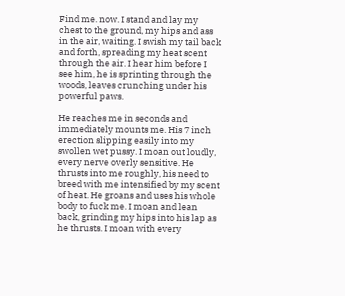Find me. now. I stand and lay my chest to the ground, my hips and ass in the air, waiting. I swish my tail back and forth, spreading my heat scent through the air. I hear him before I see him, he is sprinting through the woods, leaves crunching under his powerful paws.

He reaches me in seconds and immediately mounts me. His 7 inch erection slipping easily into my swollen wet pussy. I moan out loudly, every nerve overly sensitive. He thrusts into me roughly, his need to breed with me intensified by my scent of heat. He groans and uses his whole body to fuck me. I moan and lean back, grinding my hips into his lap as he thrusts. I moan with every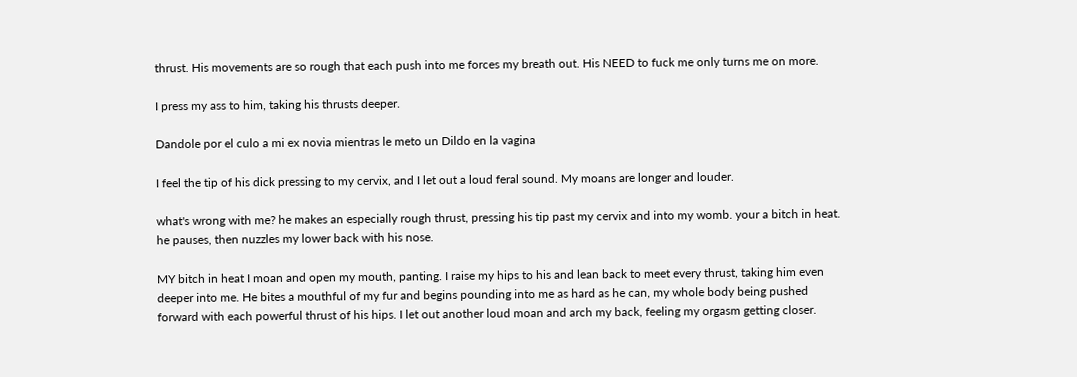thrust. His movements are so rough that each push into me forces my breath out. His NEED to fuck me only turns me on more.

I press my ass to him, taking his thrusts deeper.

Dandole por el culo a mi ex novia mientras le meto un Dildo en la vagina

I feel the tip of his dick pressing to my cervix, and I let out a loud feral sound. My moans are longer and louder.

what's wrong with me? he makes an especially rough thrust, pressing his tip past my cervix and into my womb. your a bitch in heat. he pauses, then nuzzles my lower back with his nose.

MY bitch in heat I moan and open my mouth, panting. I raise my hips to his and lean back to meet every thrust, taking him even deeper into me. He bites a mouthful of my fur and begins pounding into me as hard as he can, my whole body being pushed forward with each powerful thrust of his hips. I let out another loud moan and arch my back, feeling my orgasm getting closer.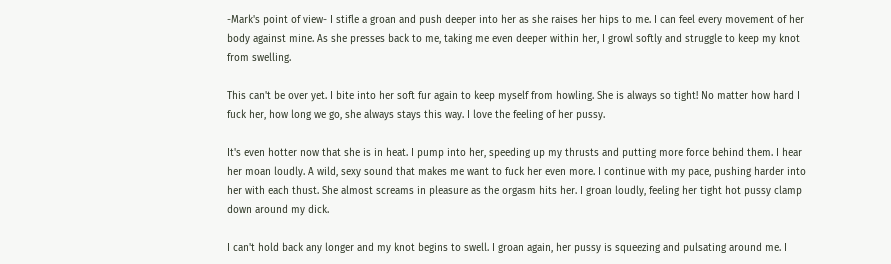-Mark's point of view- I stifle a groan and push deeper into her as she raises her hips to me. I can feel every movement of her body against mine. As she presses back to me, taking me even deeper within her, I growl softly and struggle to keep my knot from swelling.

This can't be over yet. I bite into her soft fur again to keep myself from howling. She is always so tight! No matter how hard I fuck her, how long we go, she always stays this way. I love the feeling of her pussy.

It's even hotter now that she is in heat. I pump into her, speeding up my thrusts and putting more force behind them. I hear her moan loudly. A wild, sexy sound that makes me want to fuck her even more. I continue with my pace, pushing harder into her with each thust. She almost screams in pleasure as the orgasm hits her. I groan loudly, feeling her tight hot pussy clamp down around my dick.

I can't hold back any longer and my knot begins to swell. I groan again, her pussy is squeezing and pulsating around me. I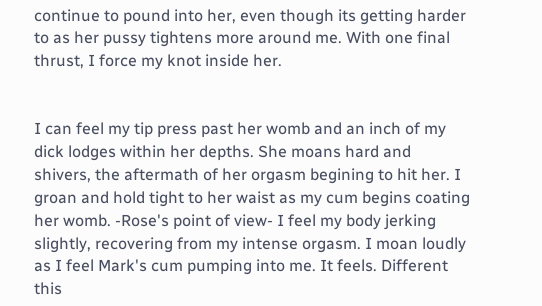continue to pound into her, even though its getting harder to as her pussy tightens more around me. With one final thrust, I force my knot inside her.


I can feel my tip press past her womb and an inch of my dick lodges within her depths. She moans hard and shivers, the aftermath of her orgasm begining to hit her. I groan and hold tight to her waist as my cum begins coating her womb. -Rose's point of view- I feel my body jerking slightly, recovering from my intense orgasm. I moan loudly as I feel Mark's cum pumping into me. It feels. Different this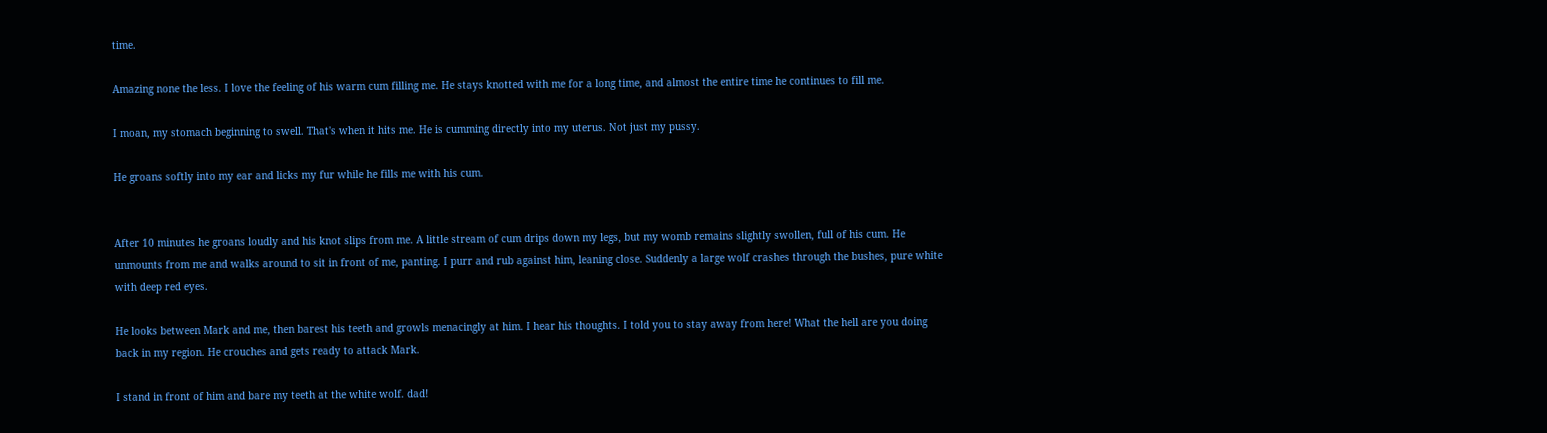time.

Amazing none the less. I love the feeling of his warm cum filling me. He stays knotted with me for a long time, and almost the entire time he continues to fill me.

I moan, my stomach beginning to swell. That's when it hits me. He is cumming directly into my uterus. Not just my pussy.

He groans softly into my ear and licks my fur while he fills me with his cum.


After 10 minutes he groans loudly and his knot slips from me. A little stream of cum drips down my legs, but my womb remains slightly swollen, full of his cum. He unmounts from me and walks around to sit in front of me, panting. I purr and rub against him, leaning close. Suddenly a large wolf crashes through the bushes, pure white with deep red eyes.

He looks between Mark and me, then barest his teeth and growls menacingly at him. I hear his thoughts. I told you to stay away from here! What the hell are you doing back in my region. He crouches and gets ready to attack Mark.

I stand in front of him and bare my teeth at the white wolf. dad!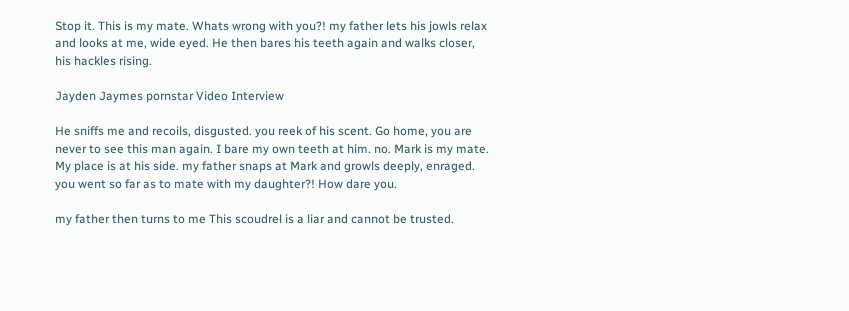Stop it. This is my mate. Whats wrong with you?! my father lets his jowls relax and looks at me, wide eyed. He then bares his teeth again and walks closer, his hackles rising.

Jayden Jaymes pornstar Video Interview

He sniffs me and recoils, disgusted. you reek of his scent. Go home, you are never to see this man again. I bare my own teeth at him. no. Mark is my mate. My place is at his side. my father snaps at Mark and growls deeply, enraged. you went so far as to mate with my daughter?! How dare you.

my father then turns to me This scoudrel is a liar and cannot be trusted.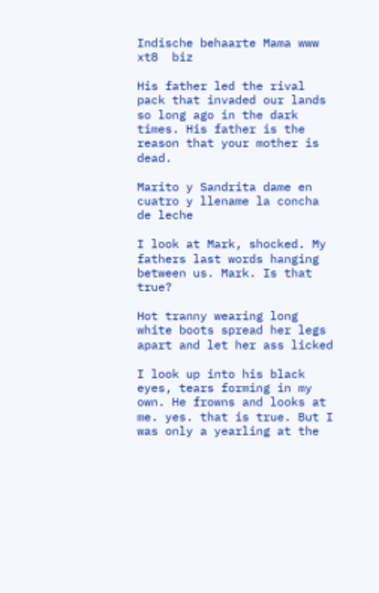Indische behaarte Mama www  xt8  biz

His father led the rival pack that invaded our lands so long ago in the dark times. His father is the reason that your mother is dead.

Marito y Sandrita dame en cuatro y llename la concha de leche

I look at Mark, shocked. My fathers last words hanging between us. Mark. Is that true?

Hot tranny wearing long white boots spread her legs apart and let her ass licked

I look up into his black eyes, tears forming in my own. He frowns and looks at me. yes. that is true. But I was only a yearling at the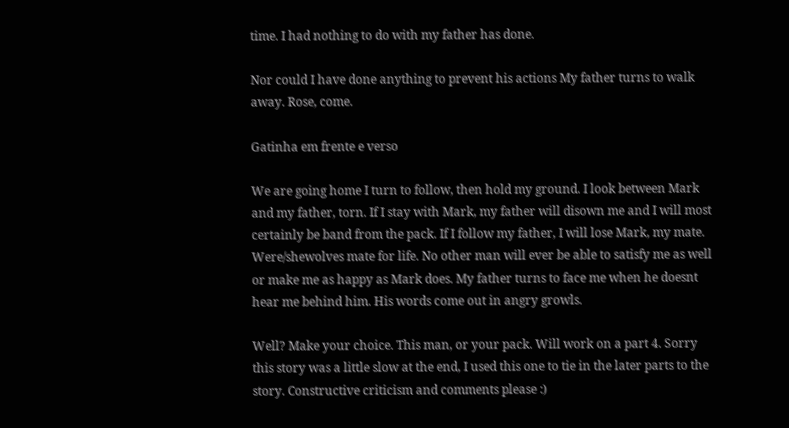time. I had nothing to do with my father has done.

Nor could I have done anything to prevent his actions My father turns to walk away. Rose, come.

Gatinha em frente e verso

We are going home I turn to follow, then hold my ground. I look between Mark and my father, torn. If I stay with Mark, my father will disown me and I will most certainly be band from the pack. If I follow my father, I will lose Mark, my mate. Were/shewolves mate for life. No other man will ever be able to satisfy me as well or make me as happy as Mark does. My father turns to face me when he doesnt hear me behind him. His words come out in angry growls.

Well? Make your choice. This man, or your pack. Will work on a part 4. Sorry this story was a little slow at the end, I used this one to tie in the later parts to the story. Constructive criticism and comments please :)